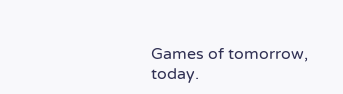Games of tomorrow, today.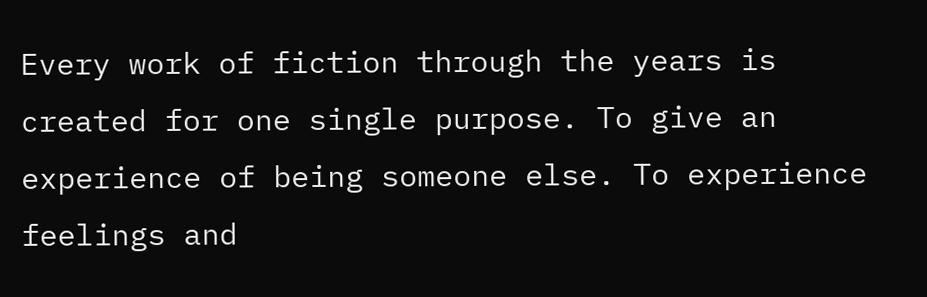Every work of fiction through the years is created for one single purpose. To give an experience of being someone else. To experience feelings and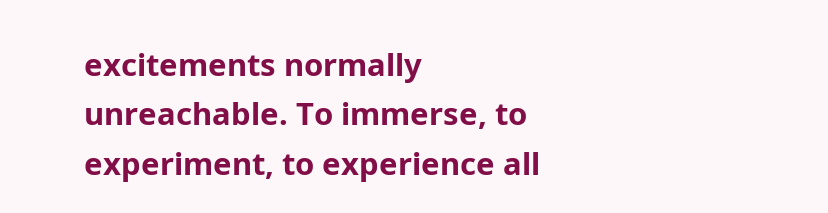excitements normally unreachable. To immerse, to experiment, to experience all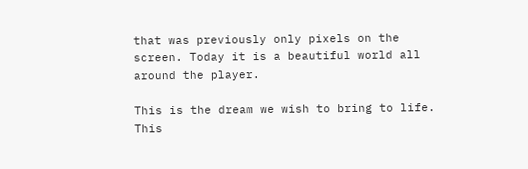that was previously only pixels on the screen. Today it is a beautiful world all around the player.

This is the dream we wish to bring to life. This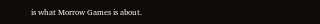is what Morrow Games is about.